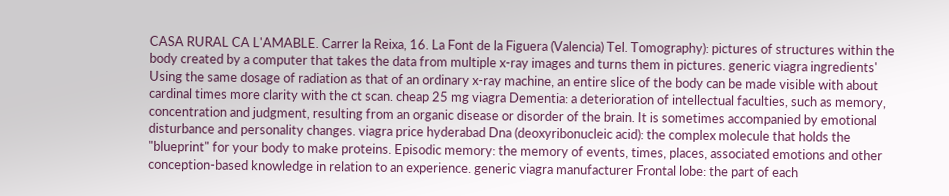CASA RURAL CA L'AMABLE. Carrer la Reixa, 16. La Font de la Figuera (Valencia) Tel. Tomography): pictures of structures within the body created by a computer that takes the data from multiple x-ray images and turns them in pictures. generic viagra ingredients' Using the same dosage of radiation as that of an ordinary x-ray machine, an entire slice of the body can be made visible with about cardinal times more clarity with the ct scan. cheap 25 mg viagra Dementia: a deterioration of intellectual faculties, such as memory, concentration and judgment, resulting from an organic disease or disorder of the brain. It is sometimes accompanied by emotional disturbance and personality changes. viagra price hyderabad Dna (deoxyribonucleic acid): the complex molecule that holds the "blueprint" for your body to make proteins. Episodic memory: the memory of events, times, places, associated emotions and other conception-based knowledge in relation to an experience. generic viagra manufacturer Frontal lobe: the part of each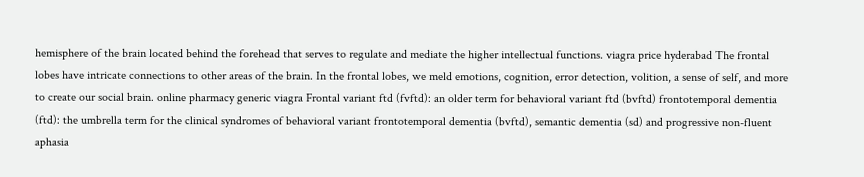hemisphere of the brain located behind the forehead that serves to regulate and mediate the higher intellectual functions. viagra price hyderabad The frontal lobes have intricate connections to other areas of the brain. In the frontal lobes, we meld emotions, cognition, error detection, volition, a sense of self, and more to create our social brain. online pharmacy generic viagra Frontal variant ftd (fvftd): an older term for behavioral variant ftd (bvftd) frontotemporal dementia (ftd): the umbrella term for the clinical syndromes of behavioral variant frontotemporal dementia (bvftd), semantic dementia (sd) and progressive non-fluent aphasia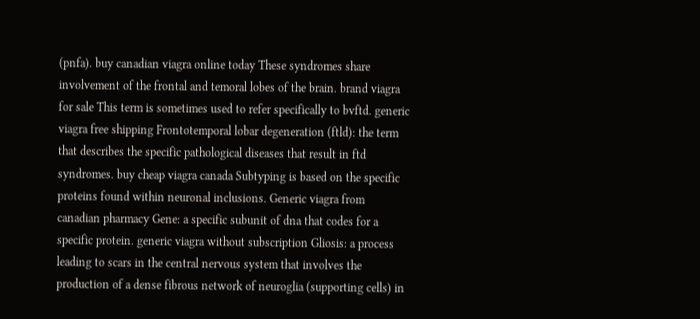(pnfa). buy canadian viagra online today These syndromes share involvement of the frontal and temoral lobes of the brain. brand viagra for sale This term is sometimes used to refer specifically to bvftd. generic viagra free shipping Frontotemporal lobar degeneration (ftld): the term that describes the specific pathological diseases that result in ftd syndromes. buy cheap viagra canada Subtyping is based on the specific proteins found within neuronal inclusions. Generic viagra from canadian pharmacy Gene: a specific subunit of dna that codes for a specific protein. generic viagra without subscription Gliosis: a process leading to scars in the central nervous system that involves the production of a dense fibrous network of neuroglia (supporting cells) in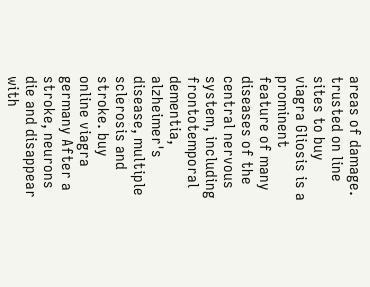areas of damage. trusted on line sites to buy viagra Gliosis is a prominent feature of many diseases of the central nervous system, including frontotemporal dementia, alzheimer's disease, multiple sclerosis and stroke. buy online viagra germany After a stroke, neurons die and disappear with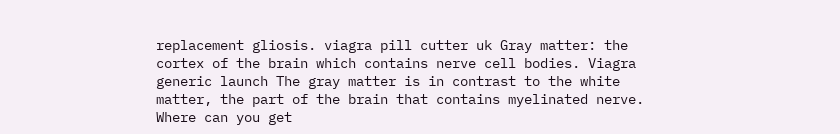replacement gliosis. viagra pill cutter uk Gray matter: the cortex of the brain which contains nerve cell bodies. Viagra generic launch The gray matter is in contrast to the white matter, the part of the brain that contains myelinated nerve. Where can you get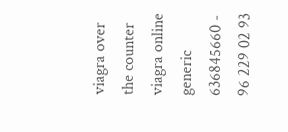viagra over the counter viagra online generic 636845660 - 96 229 02 93